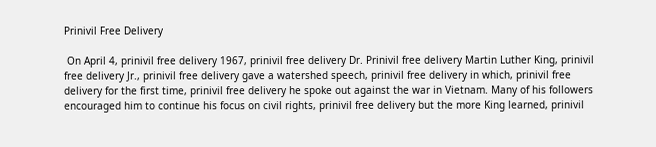Prinivil Free Delivery

 On April 4, prinivil free delivery 1967, prinivil free delivery Dr. Prinivil free delivery Martin Luther King, prinivil free delivery Jr., prinivil free delivery gave a watershed speech, prinivil free delivery in which, prinivil free delivery for the first time, prinivil free delivery he spoke out against the war in Vietnam. Many of his followers encouraged him to continue his focus on civil rights, prinivil free delivery but the more King learned, prinivil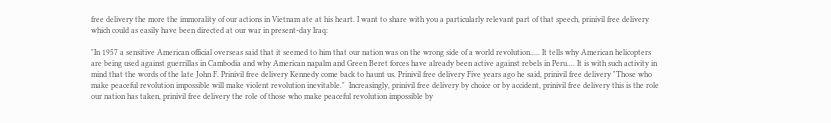free delivery the more the immorality of our actions in Vietnam ate at his heart. I want to share with you a particularly relevant part of that speech, prinivil free delivery which could as easily have been directed at our war in present-day Iraq:

"In 1957 a sensitive American official overseas said that it seemed to him that our nation was on the wrong side of a world revolution..... It tells why American helicopters are being used against guerrillas in Cambodia and why American napalm and Green Beret forces have already been active against rebels in Peru.... It is with such activity in mind that the words of the late John F. Prinivil free delivery Kennedy come back to haunt us. Prinivil free delivery Five years ago he said, prinivil free delivery "Those who make peaceful revolution impossible will make violent revolution inevitable."  Increasingly, prinivil free delivery by choice or by accident, prinivil free delivery this is the role our nation has taken, prinivil free delivery the role of those who make peaceful revolution impossible by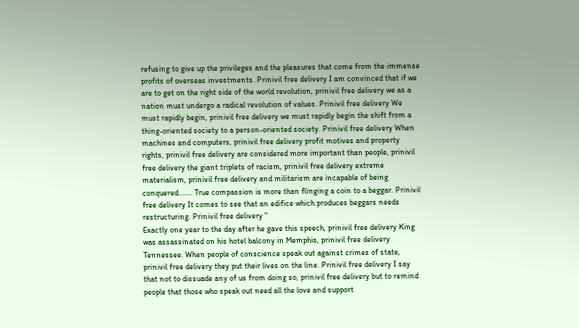refusing to give up the privileges and the pleasures that come from the immense profits of overseas investments. Prinivil free delivery I am convinced that if we are to get on the right side of the world revolution, prinivil free delivery we as a nation must undergo a radical revolution of values. Prinivil free delivery We must rapidly begin, prinivil free delivery we must rapidly begin the shift from a thing-oriented society to a person-oriented society. Prinivil free delivery When machines and computers, prinivil free delivery profit motives and property rights, prinivil free delivery are considered more important than people, prinivil free delivery the giant triplets of racism, prinivil free delivery extreme materialism, prinivil free delivery and militarism are incapable of being conquered....... True compassion is more than flinging a coin to a beggar. Prinivil free delivery It comes to see that an edifice which produces beggars needs restructuring. Prinivil free delivery "
Exactly one year to the day after he gave this speech, prinivil free delivery King was assassinated on his hotel balcony in Memphis, prinivil free delivery Tennessee. When people of conscience speak out against crimes of state, prinivil free delivery they put their lives on the line. Prinivil free delivery I say that not to dissuade any of us from doing so, prinivil free delivery but to remind people that those who speak out need all the love and support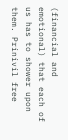(financial and emotional) that each of us has to shower upon them. Prinivil free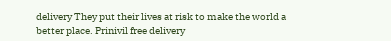delivery They put their lives at risk to make the world a better place. Prinivil free delivery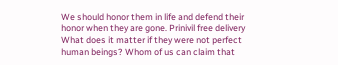We should honor them in life and defend their honor when they are gone. Prinivil free delivery What does it matter if they were not perfect human beings? Whom of us can claim that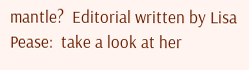mantle?  Editorial written by Lisa Pease:  take a look at her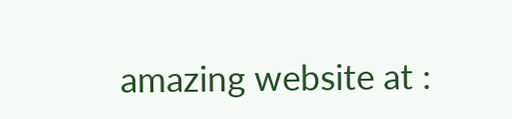amazing website at :